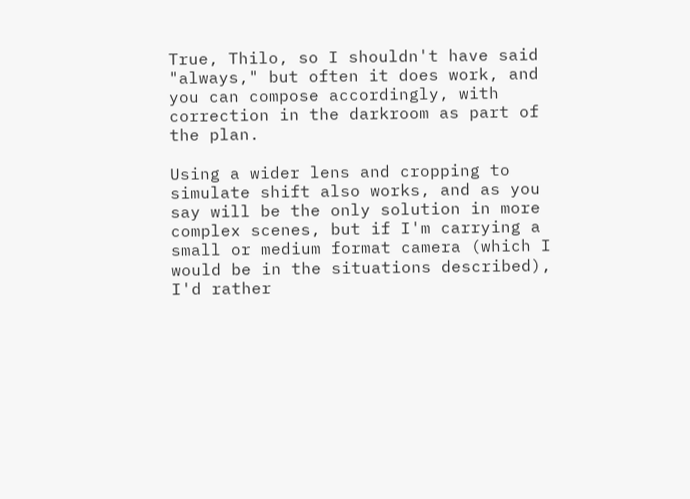True, Thilo, so I shouldn't have said "always," but often it does work, and you can compose accordingly, with correction in the darkroom as part of the plan.

Using a wider lens and cropping to simulate shift also works, and as you say will be the only solution in more complex scenes, but if I'm carrying a small or medium format camera (which I would be in the situations described), I'd rather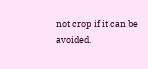not crop if it can be avoided.